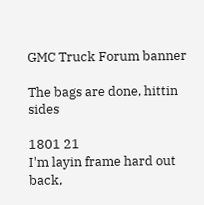GMC Truck Forum banner

The bags are done, hittin sides

1801 21
I'm layin frame hard out back,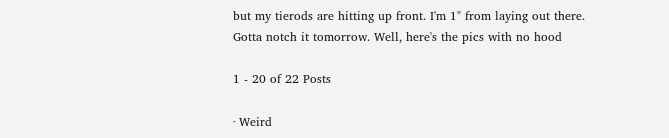but my tierods are hitting up front. I'm 1" from laying out there. Gotta notch it tomorrow. Well, here's the pics with no hood

1 - 20 of 22 Posts

· Weird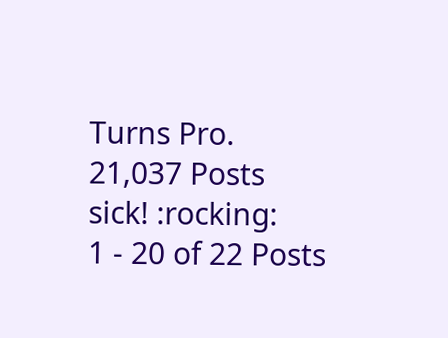Turns Pro.
21,037 Posts
sick! :rocking:
1 - 20 of 22 Posts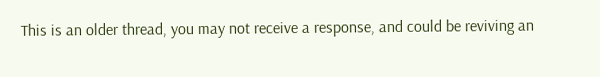This is an older thread, you may not receive a response, and could be reviving an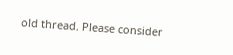old thread. Please consider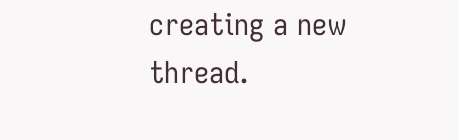creating a new thread.